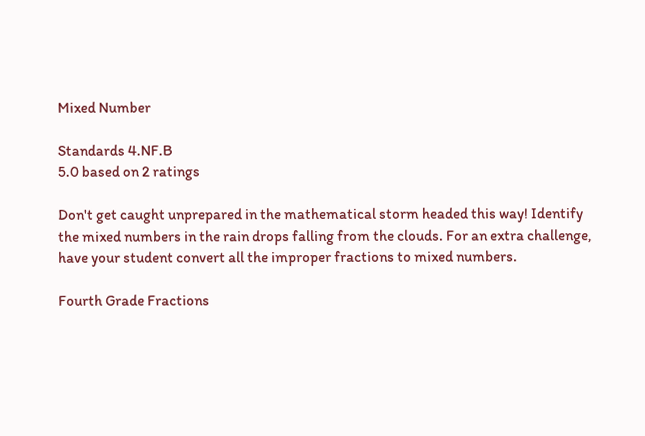Mixed Number

Standards 4.NF.B
5.0 based on 2 ratings

Don't get caught unprepared in the mathematical storm headed this way! Identify the mixed numbers in the rain drops falling from the clouds. For an extra challenge, have your student convert all the improper fractions to mixed numbers.

Fourth Grade Fractions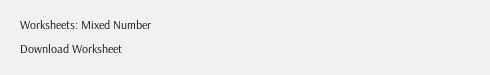Worksheets: Mixed Number
Download Worksheet